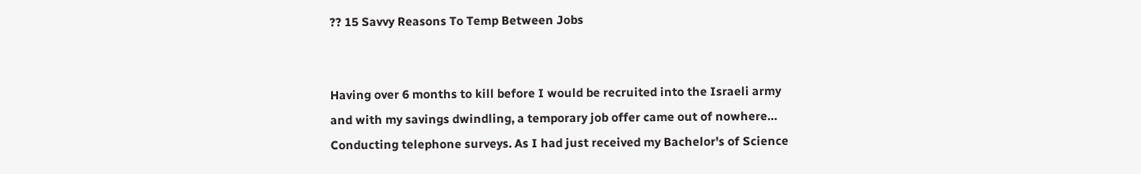?? 15 Savvy Reasons To Temp Between Jobs


Having over 6 months to kill before I would be recruited into the Israeli army and with my savings dwindling, a temporary job offer came out of nowhere… Conducting telephone surveys. As I had just received my Bachelor's of Science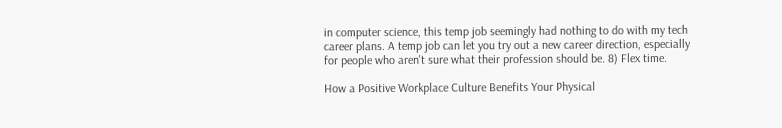in computer science, this temp job seemingly had nothing to do with my tech career plans. A temp job can let you try out a new career direction, especially for people who aren't sure what their profession should be. 8) Flex time.

How a Positive Workplace Culture Benefits Your Physical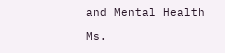and Mental Health

Ms.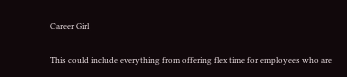Career Girl

This could include everything from offering flex time for employees who are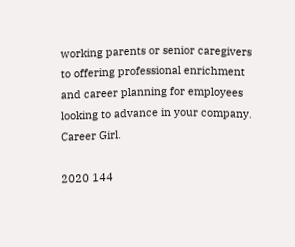working parents or senior caregivers to offering professional enrichment and career planning for employees looking to advance in your company. Career Girl.

2020 144